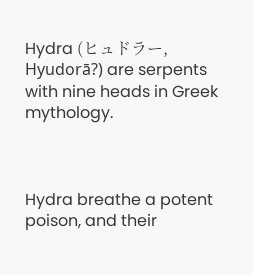Hydra (ヒュドラー, Hyudorā?) are serpents with nine heads in Greek mythology.



Hydra breathe a potent poison, and their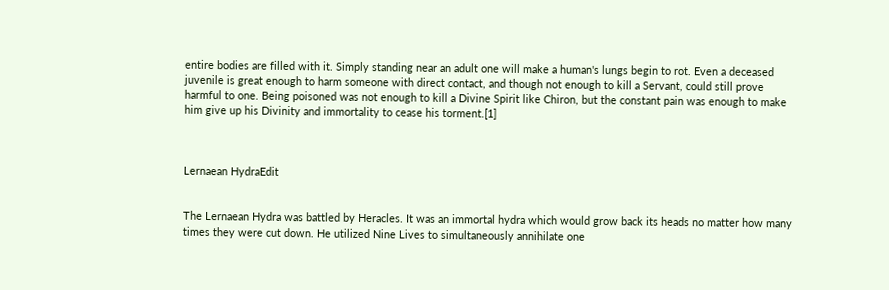entire bodies are filled with it. Simply standing near an adult one will make a human's lungs begin to rot. Even a deceased juvenile is great enough to harm someone with direct contact, and though not enough to kill a Servant, could still prove harmful to one. Being poisoned was not enough to kill a Divine Spirit like Chiron, but the constant pain was enough to make him give up his Divinity and immortality to cease his torment.[1]



Lernaean HydraEdit


The Lernaean Hydra was battled by Heracles. It was an immortal hydra which would grow back its heads no matter how many times they were cut down. He utilized Nine Lives to simultaneously annihilate one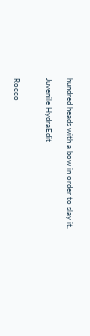hundred heads with a bow in order to slay it.

Juvenile HydraEdit


Rocco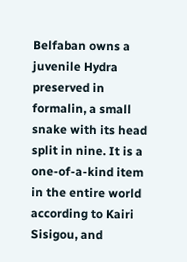Belfaban owns a juvenile Hydra preserved in formalin, a small snake with its head split in nine. It is a one-of-a-kind item in the entire world according to Kairi Sisigou, and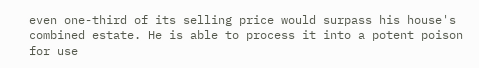even one-third of its selling price would surpass his house's combined estate. He is able to process it into a potent poison for use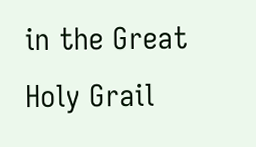in the Great Holy Grail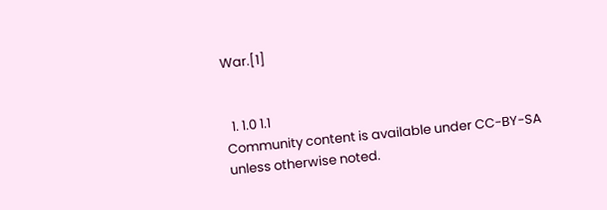War.[1]


  1. 1.0 1.1
Community content is available under CC-BY-SA unless otherwise noted.